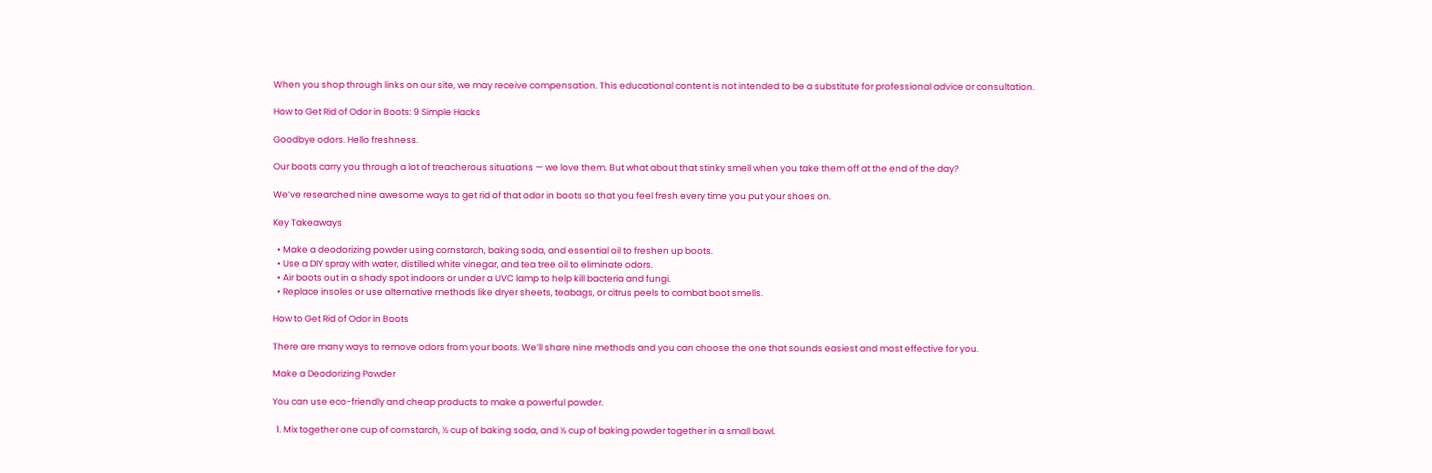When you shop through links on our site, we may receive compensation. This educational content is not intended to be a substitute for professional advice or consultation.

How to Get Rid of Odor in Boots: 9 Simple Hacks

Goodbye odors. Hello freshness.

Our boots carry you through a lot of treacherous situations — we love them. But what about that stinky smell when you take them off at the end of the day?

We’ve researched nine awesome ways to get rid of that odor in boots so that you feel fresh every time you put your shoes on.

Key Takeaways

  • Make a deodorizing powder using cornstarch, baking soda, and essential oil to freshen up boots.
  • Use a DIY spray with water, distilled white vinegar, and tea tree oil to eliminate odors.
  • Air boots out in a shady spot indoors or under a UVC lamp to help kill bacteria and fungi.
  • Replace insoles or use alternative methods like dryer sheets, teabags, or citrus peels to combat boot smells.

How to Get Rid of Odor in Boots

There are many ways to remove odors from your boots. We’ll share nine methods and you can choose the one that sounds easiest and most effective for you.

Make a Deodorizing Powder

You can use eco-friendly and cheap products to make a powerful powder.

  1. Mix together one cup of cornstarch, ½ cup of baking soda, and ½ cup of baking powder together in a small bowl.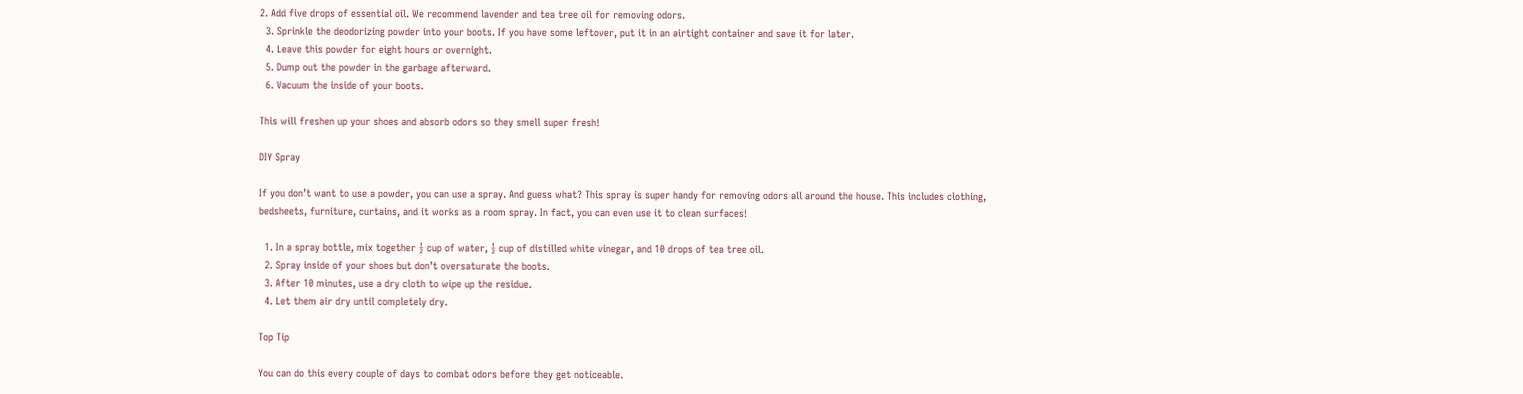2. Add five drops of essential oil. We recommend lavender and tea tree oil for removing odors.
  3. Sprinkle the deodorizing powder into your boots. If you have some leftover, put it in an airtight container and save it for later.
  4. Leave this powder for eight hours or overnight.
  5. Dump out the powder in the garbage afterward.
  6. Vacuum the inside of your boots.

This will freshen up your shoes and absorb odors so they smell super fresh!

DIY Spray

If you don’t want to use a powder, you can use a spray. And guess what? This spray is super handy for removing odors all around the house. This includes clothing, bedsheets, furniture, curtains, and it works as a room spray. In fact, you can even use it to clean surfaces!

  1. In a spray bottle, mix together ½ cup of water, ½ cup of distilled white vinegar, and 10 drops of tea tree oil.
  2. Spray inside of your shoes but don’t oversaturate the boots.
  3. After 10 minutes, use a dry cloth to wipe up the residue.
  4. Let them air dry until completely dry.

Top Tip

You can do this every couple of days to combat odors before they get noticeable.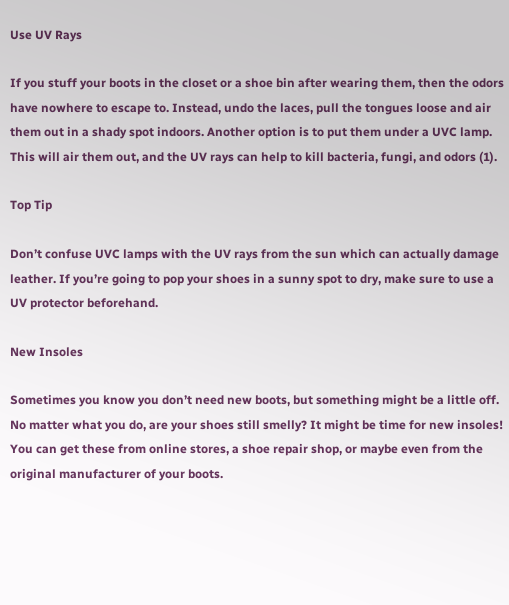Use UV Rays

If you stuff your boots in the closet or a shoe bin after wearing them, then the odors have nowhere to escape to. Instead, undo the laces, pull the tongues loose and air them out in a shady spot indoors. Another option is to put them under a UVC lamp. This will air them out, and the UV rays can help to kill bacteria, fungi, and odors (1).

Top Tip

Don’t confuse UVC lamps with the UV rays from the sun which can actually damage leather. If you’re going to pop your shoes in a sunny spot to dry, make sure to use a UV protector beforehand.

New Insoles

Sometimes you know you don’t need new boots, but something might be a little off. No matter what you do, are your shoes still smelly? It might be time for new insoles! You can get these from online stores, a shoe repair shop, or maybe even from the original manufacturer of your boots.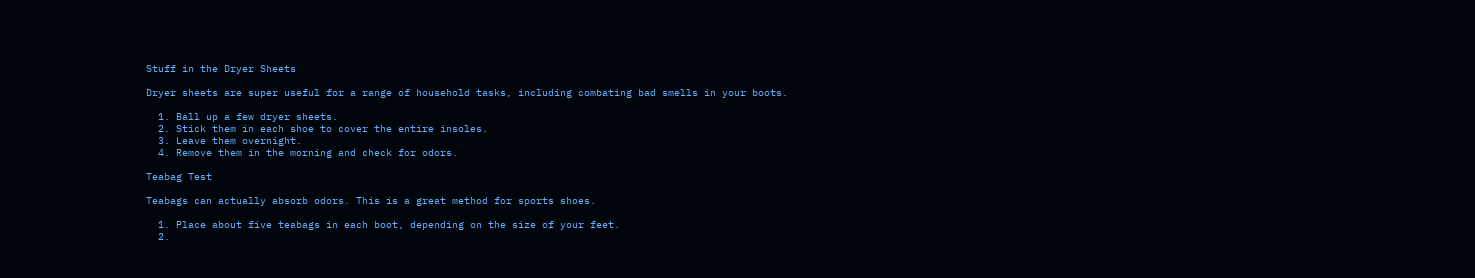Stuff in the Dryer Sheets

Dryer sheets are super useful for a range of household tasks, including combating bad smells in your boots.

  1. Ball up a few dryer sheets.
  2. Stick them in each shoe to cover the entire insoles.
  3. Leave them overnight.
  4. Remove them in the morning and check for odors.

Teabag Test

Teabags can actually absorb odors. This is a great method for sports shoes.

  1. Place about five teabags in each boot, depending on the size of your feet.
  2.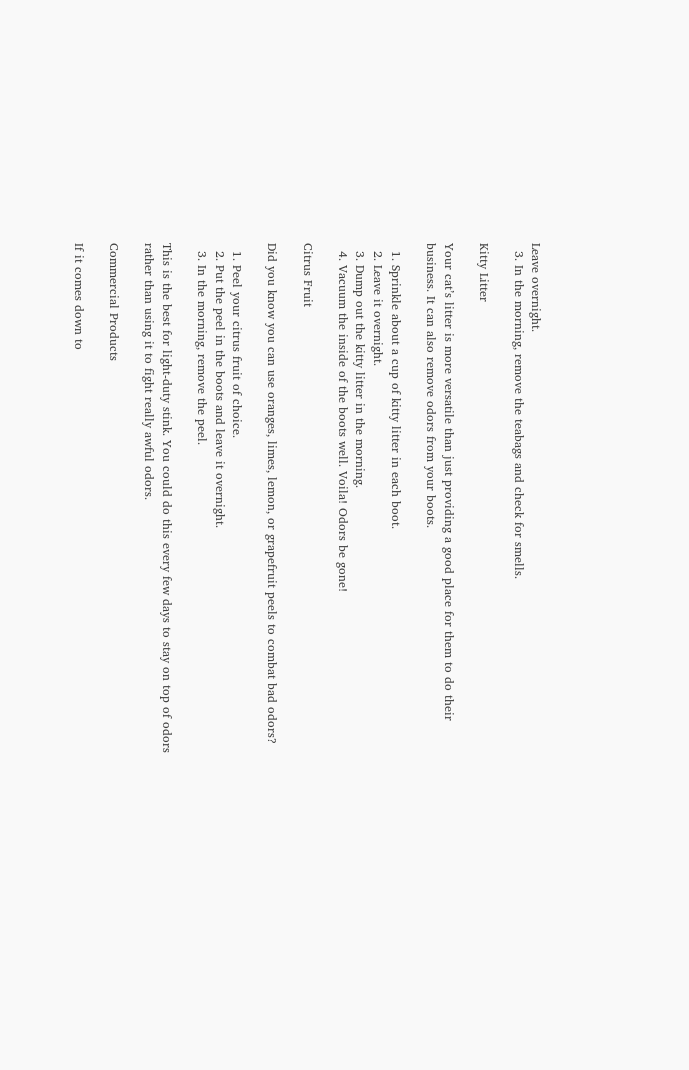Leave overnight.
  3. In the morning, remove the teabags and check for smells.

Kitty Litter

Your cat’s litter is more versatile than just providing a good place for them to do their business. It can also remove odors from your boots.

  1. Sprinkle about a cup of kitty litter in each boot.
  2. Leave it overnight.
  3. Dump out the kitty litter in the morning.
  4. Vacuum the inside of the boots well. Voila! Odors be gone!

Citrus Fruit

Did you know you can use oranges, limes, lemon, or grapefruit peels to combat bad odors?

  1. Peel your citrus fruit of choice.
  2. Put the peel in the boots and leave it overnight.
  3. In the morning, remove the peel.

This is the best for light-duty stink. You could do this every few days to stay on top of odors rather than using it to fight really awful odors.

Commercial Products

If it comes down to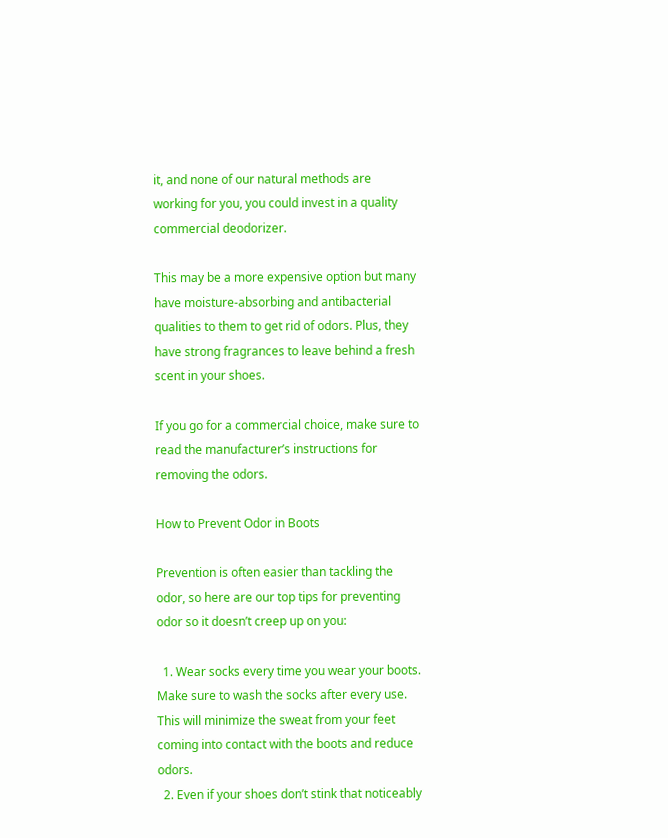it, and none of our natural methods are working for you, you could invest in a quality commercial deodorizer.

This may be a more expensive option but many have moisture-absorbing and antibacterial qualities to them to get rid of odors. Plus, they have strong fragrances to leave behind a fresh scent in your shoes.

If you go for a commercial choice, make sure to read the manufacturer’s instructions for removing the odors.

How to Prevent Odor in Boots

Prevention is often easier than tackling the odor, so here are our top tips for preventing odor so it doesn’t creep up on you:

  1. Wear socks every time you wear your boots. Make sure to wash the socks after every use. This will minimize the sweat from your feet coming into contact with the boots and reduce odors.
  2. Even if your shoes don’t stink that noticeably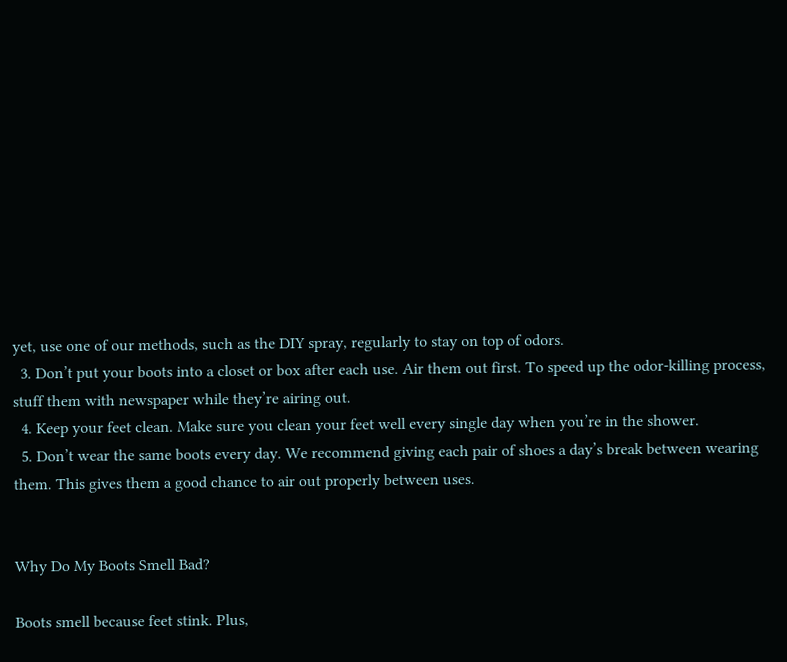yet, use one of our methods, such as the DIY spray, regularly to stay on top of odors.
  3. Don’t put your boots into a closet or box after each use. Air them out first. To speed up the odor-killing process, stuff them with newspaper while they’re airing out.
  4. Keep your feet clean. Make sure you clean your feet well every single day when you’re in the shower.
  5. Don’t wear the same boots every day. We recommend giving each pair of shoes a day’s break between wearing them. This gives them a good chance to air out properly between uses.


Why Do My Boots Smell Bad?

Boots smell because feet stink. Plus,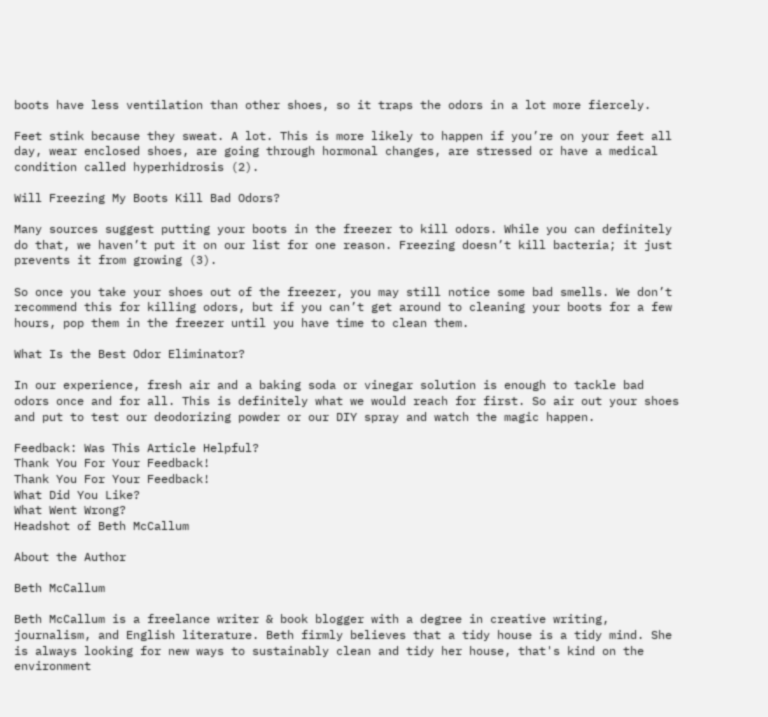boots have less ventilation than other shoes, so it traps the odors in a lot more fiercely.

Feet stink because they sweat. A lot. This is more likely to happen if you’re on your feet all day, wear enclosed shoes, are going through hormonal changes, are stressed or have a medical condition called hyperhidrosis (2).

Will Freezing My Boots Kill Bad Odors?

Many sources suggest putting your boots in the freezer to kill odors. While you can definitely do that, we haven’t put it on our list for one reason. Freezing doesn’t kill bacteria; it just prevents it from growing (3).

So once you take your shoes out of the freezer, you may still notice some bad smells. We don’t recommend this for killing odors, but if you can’t get around to cleaning your boots for a few hours, pop them in the freezer until you have time to clean them.

What Is the Best Odor Eliminator?

In our experience, fresh air and a baking soda or vinegar solution is enough to tackle bad odors once and for all. This is definitely what we would reach for first. So air out your shoes and put to test our deodorizing powder or our DIY spray and watch the magic happen.

Feedback: Was This Article Helpful?
Thank You For Your Feedback!
Thank You For Your Feedback!
What Did You Like?
What Went Wrong?
Headshot of Beth McCallum

About the Author

Beth McCallum

Beth McCallum is a freelance writer & book blogger with a degree in creative writing, journalism, and English literature. Beth firmly believes that a tidy house is a tidy mind. She is always looking for new ways to sustainably clean and tidy her house, that's kind on the environment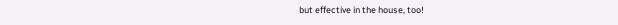but effective in the house, too!